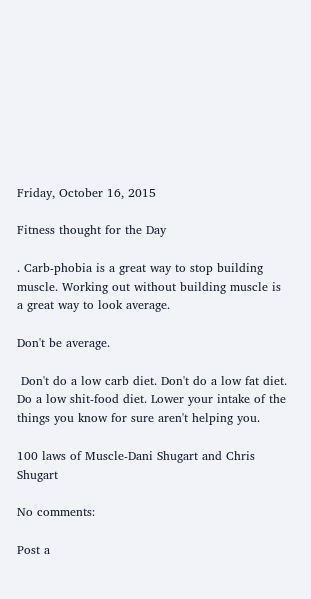Friday, October 16, 2015

Fitness thought for the Day

. Carb-phobia is a great way to stop building muscle. Working out without building muscle is a great way to look average.

Don't be average.

 Don't do a low carb diet. Don't do a low fat diet. Do a low shit-food diet. Lower your intake of the things you know for sure aren't helping you.

100 laws of Muscle-Dani Shugart and Chris Shugart

No comments:

Post a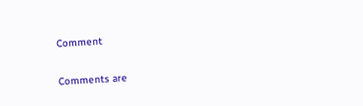Comment

Comments are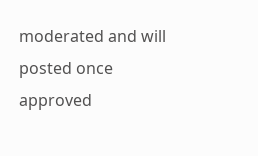moderated and will posted once approved